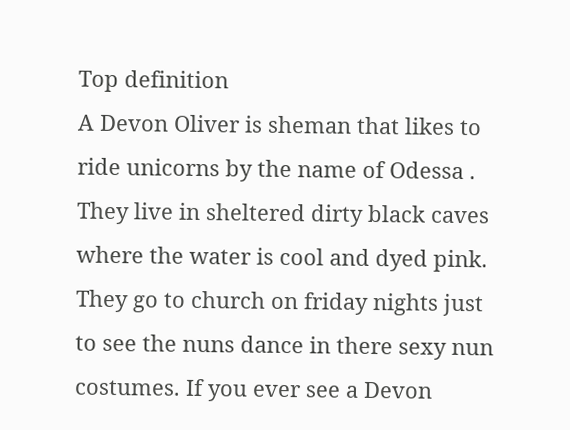Top definition
A Devon Oliver is sheman that likes to ride unicorns by the name of Odessa . They live in sheltered dirty black caves where the water is cool and dyed pink. They go to church on friday nights just to see the nuns dance in there sexy nun costumes. If you ever see a Devon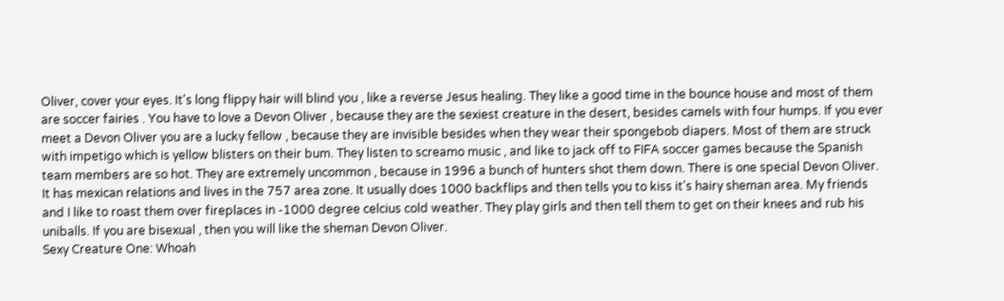Oliver, cover your eyes. It's long flippy hair will blind you , like a reverse Jesus healing. They like a good time in the bounce house and most of them are soccer fairies . You have to love a Devon Oliver , because they are the sexiest creature in the desert, besides camels with four humps. If you ever meet a Devon Oliver you are a lucky fellow , because they are invisible besides when they wear their spongebob diapers. Most of them are struck with impetigo which is yellow blisters on their bum. They listen to screamo music , and like to jack off to FIFA soccer games because the Spanish team members are so hot. They are extremely uncommon , because in 1996 a bunch of hunters shot them down. There is one special Devon Oliver. It has mexican relations and lives in the 757 area zone. It usually does 1000 backflips and then tells you to kiss it's hairy sheman area. My friends and I like to roast them over fireplaces in -1000 degree celcius cold weather. They play girls and then tell them to get on their knees and rub his uniballs. If you are bisexual , then you will like the sheman Devon Oliver.
Sexy Creature One: Whoah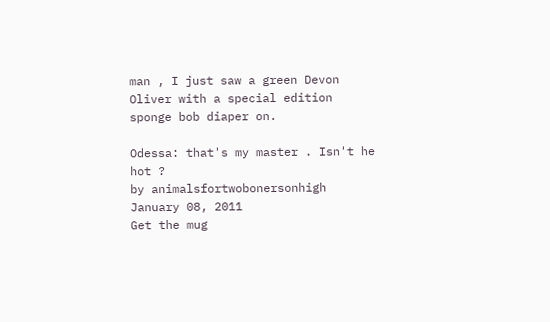man , I just saw a green Devon Oliver with a special edition sponge bob diaper on.

Odessa: that's my master . Isn't he hot ?
by animalsfortwobonersonhigh January 08, 2011
Get the mug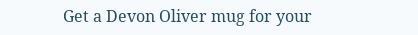Get a Devon Oliver mug for your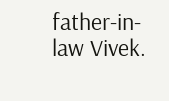father-in-law Vivek.